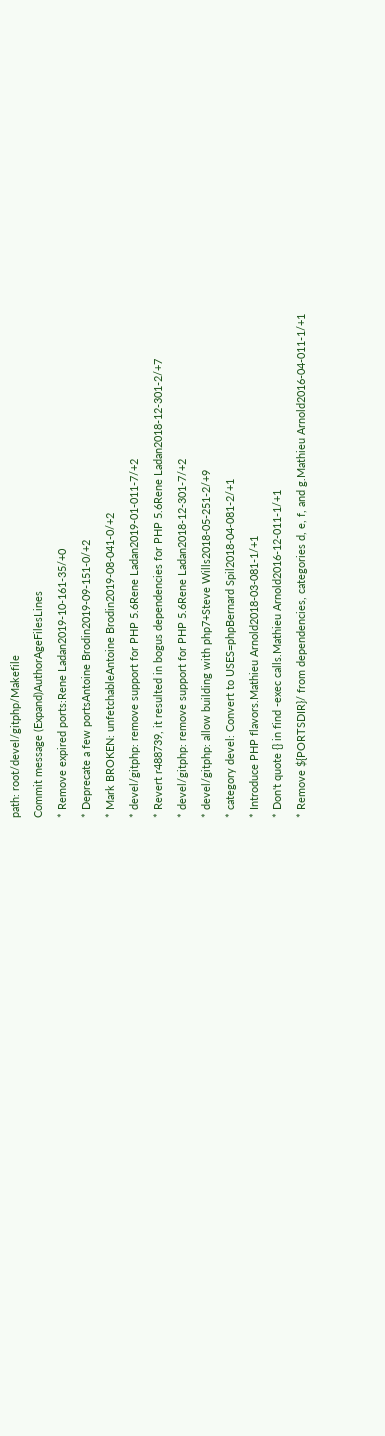path: root/devel/gitphp/Makefile
Commit message (Expand)AuthorAgeFilesLines
* Remove expired ports:Rene Ladan2019-10-161-35/+0
* Deprecate a few portsAntoine Brodin2019-09-151-0/+2
* Mark BROKEN: unfetchableAntoine Brodin2019-08-041-0/+2
* devel/gitphp: remove support for PHP 5.6Rene Ladan2019-01-011-7/+2
* Revert r488739, it resulted in bogus dependencies for PHP 5.6Rene Ladan2018-12-301-2/+7
* devel/gitphp: remove support for PHP 5.6Rene Ladan2018-12-301-7/+2
* devel/gitphp: allow building with php7+Steve Wills2018-05-251-2/+9
* category devel: Convert to USES=phpBernard Spil2018-04-081-2/+1
* Introduce PHP flavors.Mathieu Arnold2018-03-081-1/+1
* Don't quote {} in find -exec calls.Mathieu Arnold2016-12-011-1/+1
* Remove ${PORTSDIR}/ from dependencies, categories d, e, f, and g.Mathieu Arnold2016-04-011-1/+1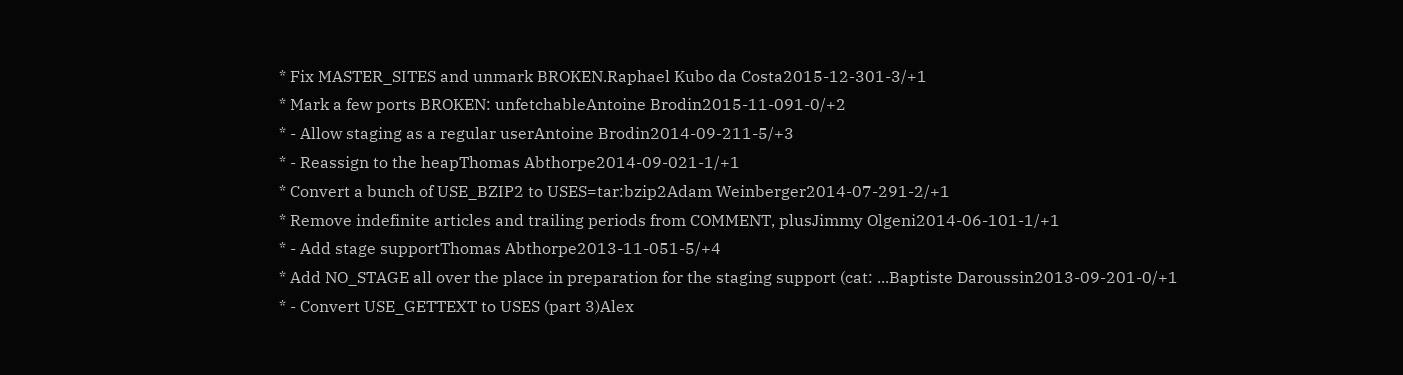* Fix MASTER_SITES and unmark BROKEN.Raphael Kubo da Costa2015-12-301-3/+1
* Mark a few ports BROKEN: unfetchableAntoine Brodin2015-11-091-0/+2
* - Allow staging as a regular userAntoine Brodin2014-09-211-5/+3
* - Reassign to the heapThomas Abthorpe2014-09-021-1/+1
* Convert a bunch of USE_BZIP2 to USES=tar:bzip2Adam Weinberger2014-07-291-2/+1
* Remove indefinite articles and trailing periods from COMMENT, plusJimmy Olgeni2014-06-101-1/+1
* - Add stage supportThomas Abthorpe2013-11-051-5/+4
* Add NO_STAGE all over the place in preparation for the staging support (cat: ...Baptiste Daroussin2013-09-201-0/+1
* - Convert USE_GETTEXT to USES (part 3)Alex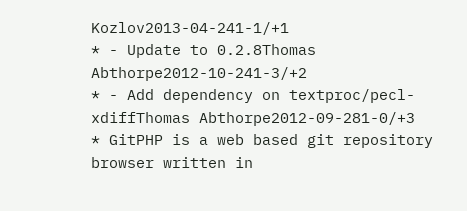Kozlov2013-04-241-1/+1
* - Update to 0.2.8Thomas Abthorpe2012-10-241-3/+2
* - Add dependency on textproc/pecl-xdiffThomas Abthorpe2012-09-281-0/+3
* GitPHP is a web based git repository browser written in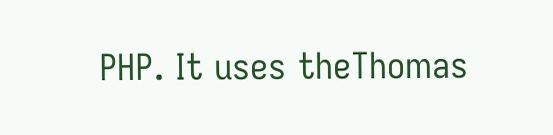PHP. It uses theThomas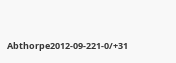Abthorpe2012-09-221-0/+31